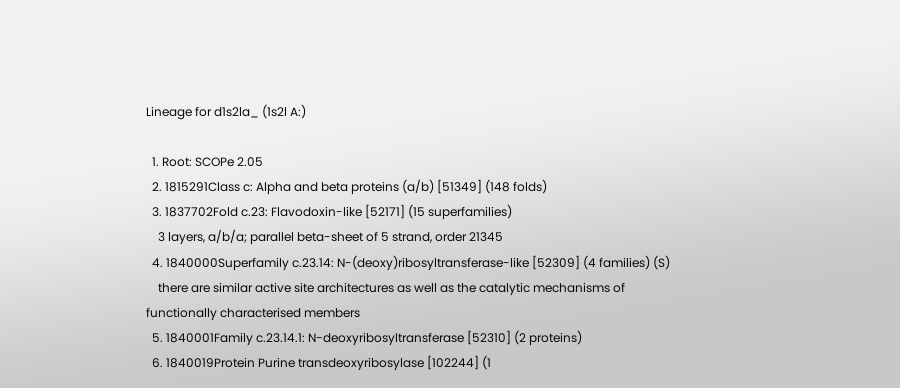Lineage for d1s2la_ (1s2l A:)

  1. Root: SCOPe 2.05
  2. 1815291Class c: Alpha and beta proteins (a/b) [51349] (148 folds)
  3. 1837702Fold c.23: Flavodoxin-like [52171] (15 superfamilies)
    3 layers, a/b/a; parallel beta-sheet of 5 strand, order 21345
  4. 1840000Superfamily c.23.14: N-(deoxy)ribosyltransferase-like [52309] (4 families) (S)
    there are similar active site architectures as well as the catalytic mechanisms of functionally characterised members
  5. 1840001Family c.23.14.1: N-deoxyribosyltransferase [52310] (2 proteins)
  6. 1840019Protein Purine transdeoxyribosylase [102244] (1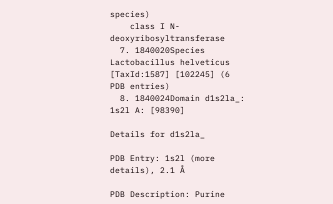species)
    class I N-deoxyribosyltransferase
  7. 1840020Species Lactobacillus helveticus [TaxId:1587] [102245] (6 PDB entries)
  8. 1840024Domain d1s2la_: 1s2l A: [98390]

Details for d1s2la_

PDB Entry: 1s2l (more details), 2.1 Å

PDB Description: Purine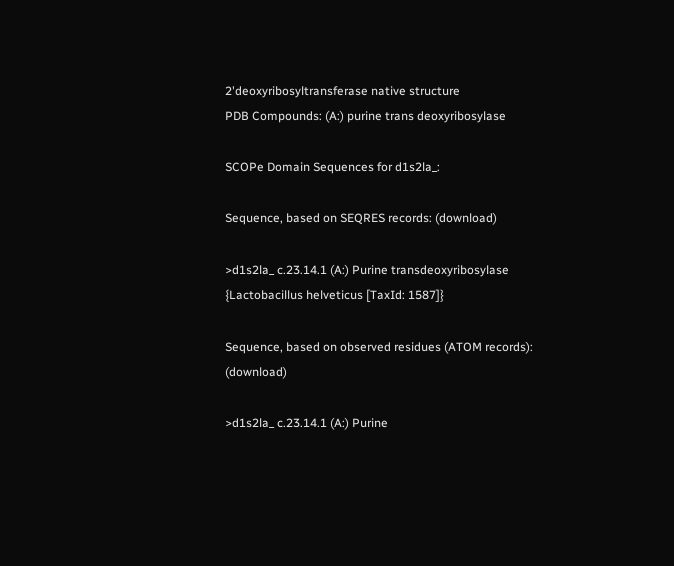2'deoxyribosyltransferase native structure
PDB Compounds: (A:) purine trans deoxyribosylase

SCOPe Domain Sequences for d1s2la_:

Sequence, based on SEQRES records: (download)

>d1s2la_ c.23.14.1 (A:) Purine transdeoxyribosylase {Lactobacillus helveticus [TaxId: 1587]}

Sequence, based on observed residues (ATOM records): (download)

>d1s2la_ c.23.14.1 (A:) Purine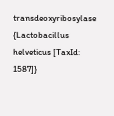transdeoxyribosylase {Lactobacillus helveticus [TaxId: 1587]}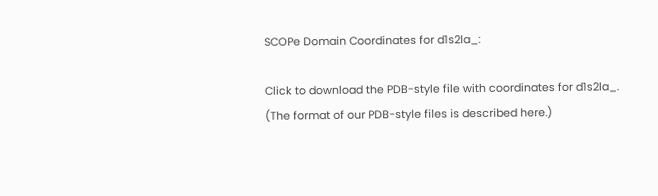SCOPe Domain Coordinates for d1s2la_:

Click to download the PDB-style file with coordinates for d1s2la_.
(The format of our PDB-style files is described here.)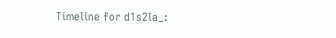Timeline for d1s2la_: